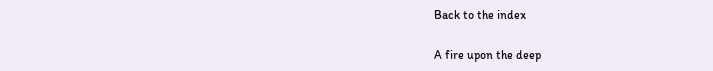Back to the index

A fire upon the deep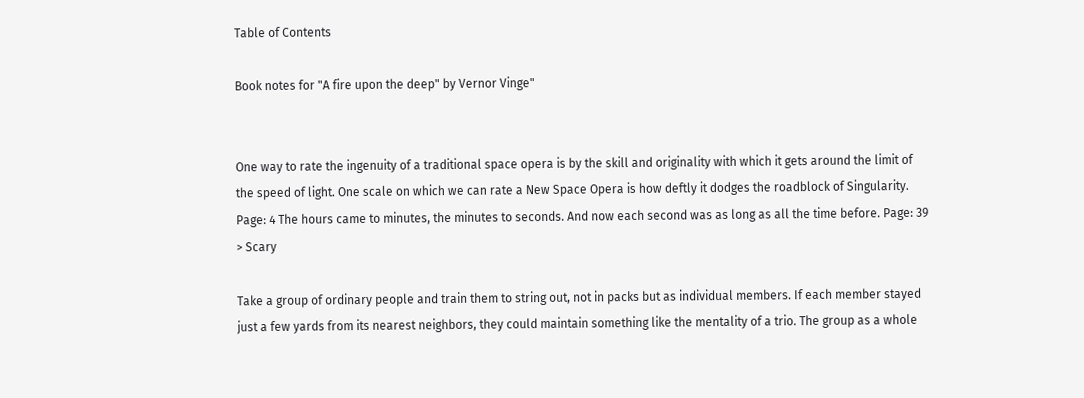Table of Contents

Book notes for "A fire upon the deep" by Vernor Vinge"


One way to rate the ingenuity of a traditional space opera is by the skill and originality with which it gets around the limit of the speed of light. One scale on which we can rate a New Space Opera is how deftly it dodges the roadblock of Singularity. Page: 4 The hours came to minutes, the minutes to seconds. And now each second was as long as all the time before. Page: 39 > Scary

Take a group of ordinary people and train them to string out, not in packs but as individual members. If each member stayed just a few yards from its nearest neighbors, they could maintain something like the mentality of a trio. The group as a whole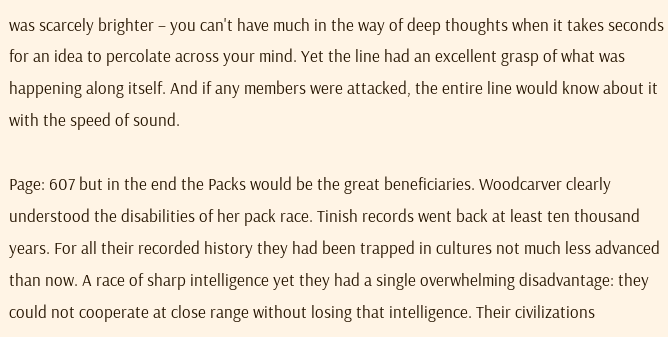was scarcely brighter – you can't have much in the way of deep thoughts when it takes seconds for an idea to percolate across your mind. Yet the line had an excellent grasp of what was happening along itself. And if any members were attacked, the entire line would know about it with the speed of sound.

Page: 607 but in the end the Packs would be the great beneficiaries. Woodcarver clearly understood the disabilities of her pack race. Tinish records went back at least ten thousand years. For all their recorded history they had been trapped in cultures not much less advanced than now. A race of sharp intelligence yet they had a single overwhelming disadvantage: they could not cooperate at close range without losing that intelligence. Their civilizations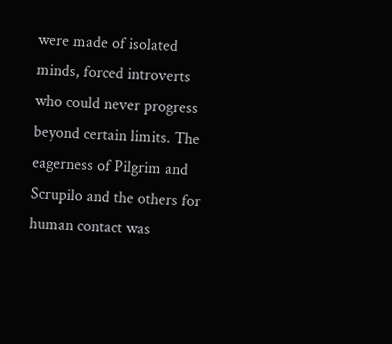were made of isolated minds, forced introverts who could never progress beyond certain limits. The eagerness of Pilgrim and Scrupilo and the others for human contact was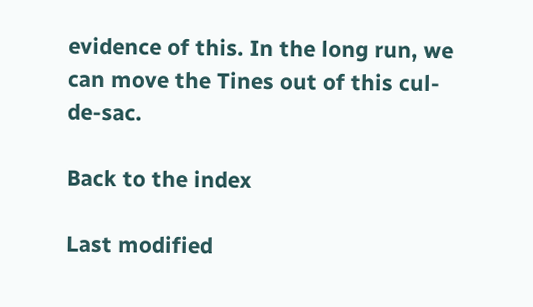evidence of this. In the long run, we can move the Tines out of this cul-de-sac.

Back to the index

Last modified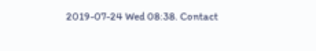2019-07-24 Wed 08:38. Contact